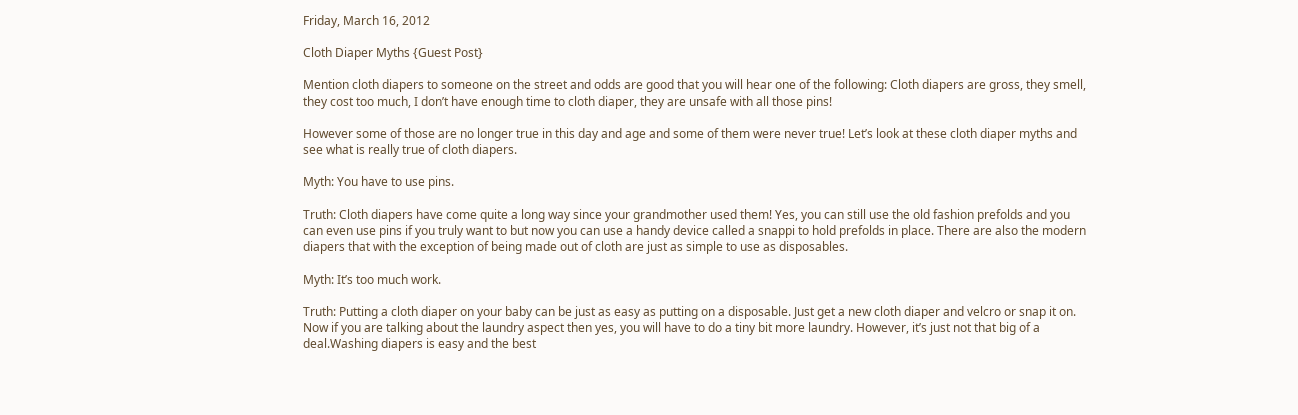Friday, March 16, 2012

Cloth Diaper Myths {Guest Post}

Mention cloth diapers to someone on the street and odds are good that you will hear one of the following: Cloth diapers are gross, they smell, they cost too much, I don’t have enough time to cloth diaper, they are unsafe with all those pins!

However some of those are no longer true in this day and age and some of them were never true! Let’s look at these cloth diaper myths and see what is really true of cloth diapers.

Myth: You have to use pins.

Truth: Cloth diapers have come quite a long way since your grandmother used them! Yes, you can still use the old fashion prefolds and you can even use pins if you truly want to but now you can use a handy device called a snappi to hold prefolds in place. There are also the modern diapers that with the exception of being made out of cloth are just as simple to use as disposables.

Myth: It’s too much work.

Truth: Putting a cloth diaper on your baby can be just as easy as putting on a disposable. Just get a new cloth diaper and velcro or snap it on. Now if you are talking about the laundry aspect then yes, you will have to do a tiny bit more laundry. However, it’s just not that big of a deal.Washing diapers is easy and the best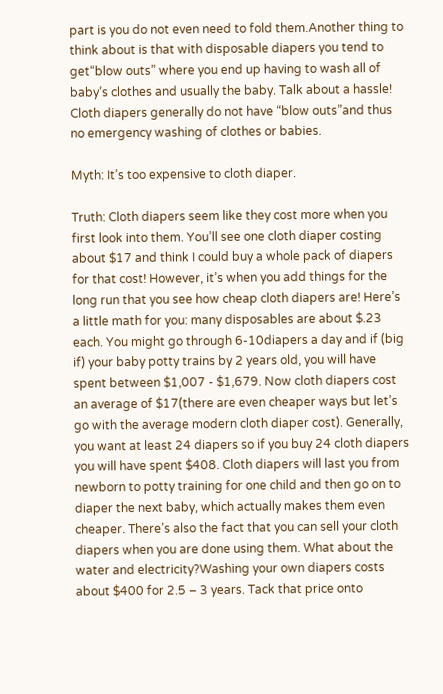part is you do not even need to fold them.Another thing to think about is that with disposable diapers you tend to get“blow outs” where you end up having to wash all of baby’s clothes and usually the baby. Talk about a hassle! Cloth diapers generally do not have “blow outs”and thus no emergency washing of clothes or babies.

Myth: It’s too expensive to cloth diaper.

Truth: Cloth diapers seem like they cost more when you first look into them. You’ll see one cloth diaper costing about $17 and think I could buy a whole pack of diapers for that cost! However, it’s when you add things for the long run that you see how cheap cloth diapers are! Here’s a little math for you: many disposables are about $.23 each. You might go through 6-10diapers a day and if (big if) your baby potty trains by 2 years old, you will have spent between $1,007 - $1,679. Now cloth diapers cost an average of $17(there are even cheaper ways but let’s go with the average modern cloth diaper cost). Generally, you want at least 24 diapers so if you buy 24 cloth diapers you will have spent $408. Cloth diapers will last you from newborn to potty training for one child and then go on to diaper the next baby, which actually makes them even cheaper. There’s also the fact that you can sell your cloth diapers when you are done using them. What about the water and electricity?Washing your own diapers costs about $400 for 2.5 – 3 years. Tack that price onto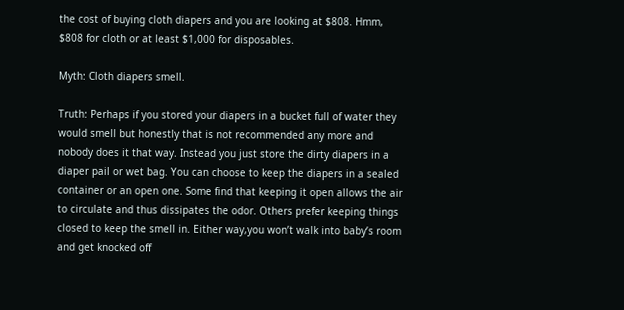the cost of buying cloth diapers and you are looking at $808. Hmm, $808 for cloth or at least $1,000 for disposables.

Myth: Cloth diapers smell.

Truth: Perhaps if you stored your diapers in a bucket full of water they would smell but honestly that is not recommended any more and nobody does it that way. Instead you just store the dirty diapers in a diaper pail or wet bag. You can choose to keep the diapers in a sealed container or an open one. Some find that keeping it open allows the air to circulate and thus dissipates the odor. Others prefer keeping things closed to keep the smell in. Either way,you won’t walk into baby’s room and get knocked off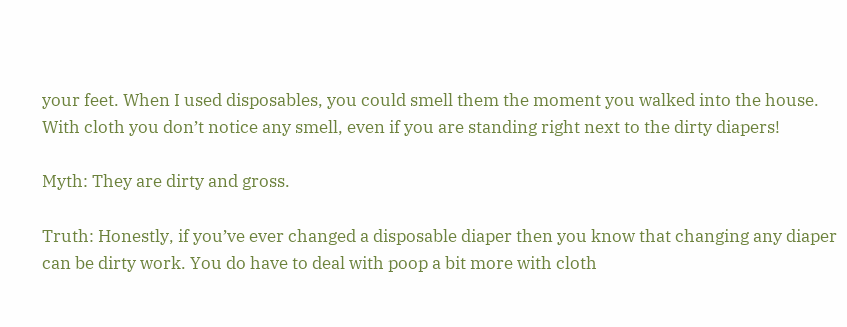your feet. When I used disposables, you could smell them the moment you walked into the house. With cloth you don’t notice any smell, even if you are standing right next to the dirty diapers!

Myth: They are dirty and gross.

Truth: Honestly, if you’ve ever changed a disposable diaper then you know that changing any diaper can be dirty work. You do have to deal with poop a bit more with cloth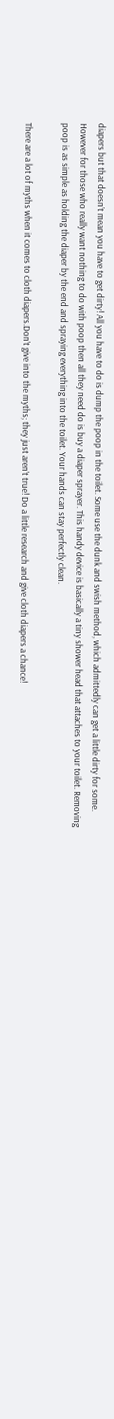diapers but that doesn’t mean you have to get dirty! All you have to do is dump the poop in the toilet. Some use the dunk and swish method, which admittedly can get a little dirty for some. However for those who really want nothing to do with poop then all they need do is buy a diaper sprayer. This handy device is basically a tiny shower head that attaches to your toilet. Removing poop is as simple as holding the diaper by the end and spraying everything into the toilet. Your hands can stay perfectly clean.

There are a lot of myths when it comes to cloth diapers.Don’t give into the myths; they just aren’t true! Do a little research and give cloth diapers a chance!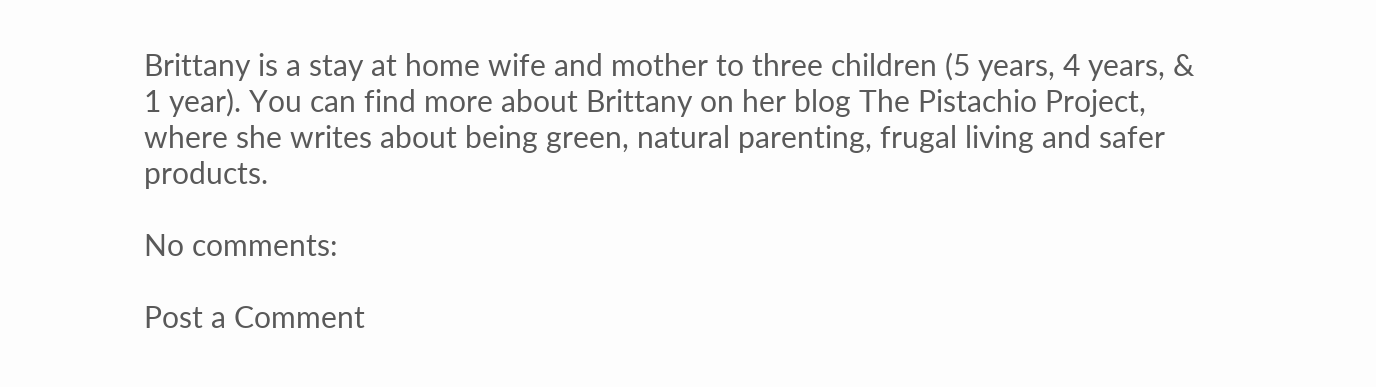Brittany is a stay at home wife and mother to three children (5 years, 4 years, & 1 year). You can find more about Brittany on her blog The Pistachio Project, where she writes about being green, natural parenting, frugal living and safer products.

No comments:

Post a Comment